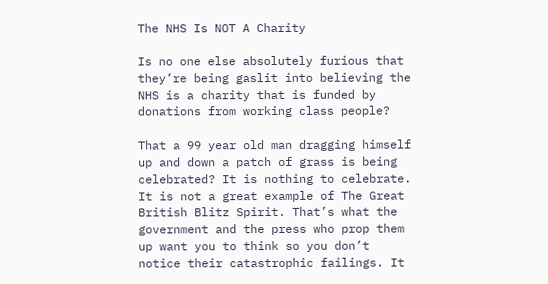The NHS Is NOT A Charity

Is no one else absolutely furious that they’re being gaslit into believing the NHS is a charity that is funded by donations from working class people?

That a 99 year old man dragging himself up and down a patch of grass is being celebrated? It is nothing to celebrate. It is not a great example of The Great British Blitz Spirit. That’s what the government and the press who prop them up want you to think so you don’t notice their catastrophic failings. It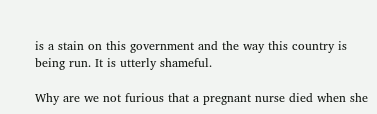is a stain on this government and the way this country is being run. It is utterly shameful.

Why are we not furious that a pregnant nurse died when she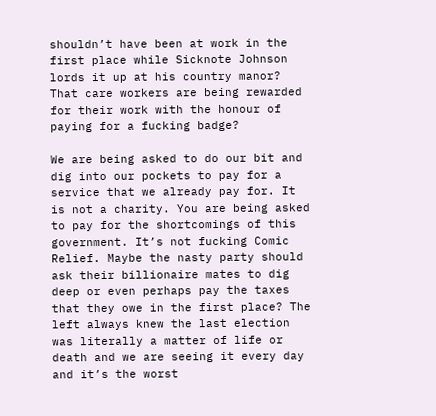shouldn’t have been at work in the first place while Sicknote Johnson lords it up at his country manor? That care workers are being rewarded for their work with the honour of paying for a fucking badge?

We are being asked to do our bit and dig into our pockets to pay for a service that we already pay for. It is not a charity. You are being asked to pay for the shortcomings of this government. It’s not fucking Comic Relief. Maybe the nasty party should ask their billionaire mates to dig deep or even perhaps pay the taxes that they owe in the first place? The left always knew the last election was literally a matter of life or death and we are seeing it every day and it’s the worst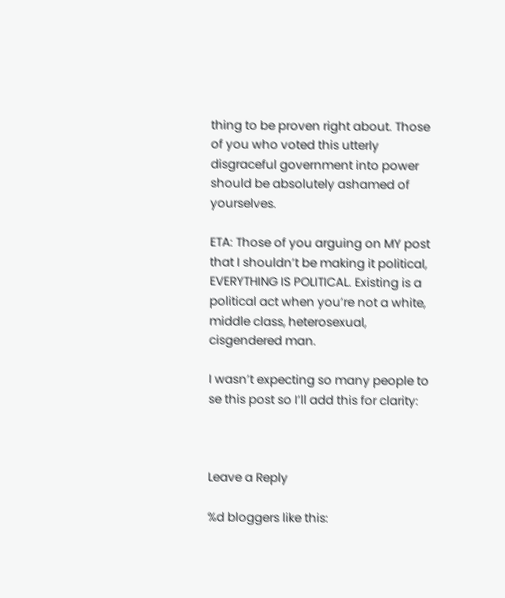thing to be proven right about. Those of you who voted this utterly disgraceful government into power should be absolutely ashamed of yourselves.

ETA: Those of you arguing on MY post that I shouldn’t be making it political, EVERYTHING IS POLITICAL. Existing is a political act when you’re not a white, middle class, heterosexual, cisgendered man.

I wasn’t expecting so many people to se this post so I’ll add this for clarity:



Leave a Reply

%d bloggers like this: